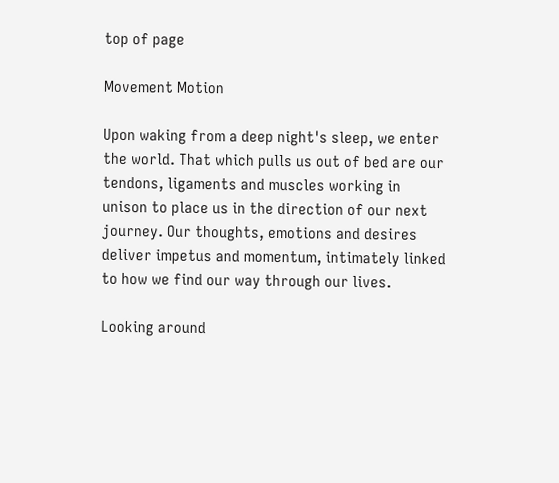top of page

Movement Motion

Upon waking from a deep night's sleep, we enter the world. That which pulls us out of bed are our tendons, ligaments and muscles working in unison to place us in the direction of our next journey. Our thoughts, emotions and desires deliver impetus and momentum, intimately linked to how we find our way through our lives.

Looking around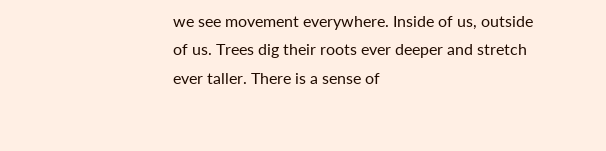we see movement everywhere. Inside of us, outside of us. Trees dig their roots ever deeper and stretch ever taller. There is a sense of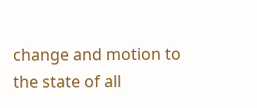change and motion to the state of all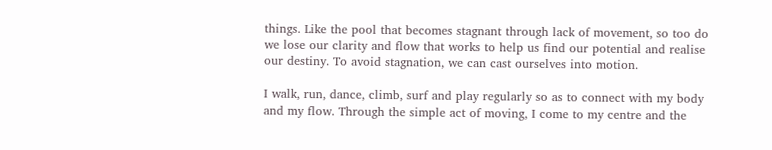things. Like the pool that becomes stagnant through lack of movement, so too do we lose our clarity and flow that works to help us find our potential and realise our destiny. To avoid stagnation, we can cast ourselves into motion.

I walk, run, dance, climb, surf and play regularly so as to connect with my body and my flow. Through the simple act of moving, I come to my centre and the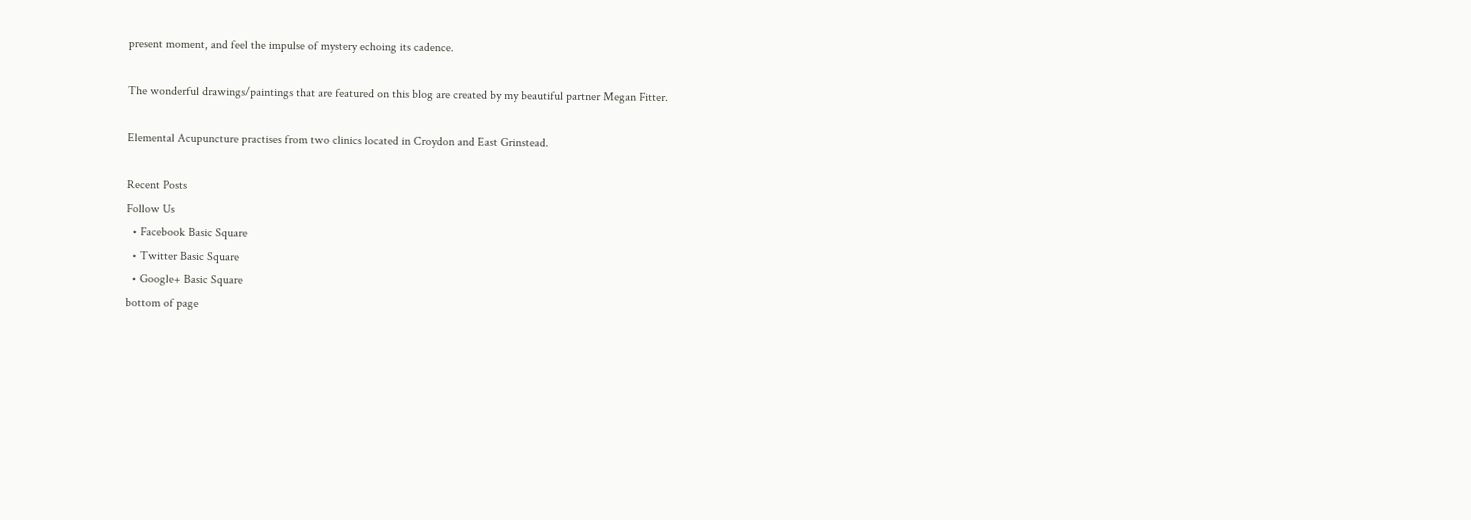present moment, and feel the impulse of mystery echoing its cadence.

The wonderful drawings/paintings that are featured on this blog are created by my beautiful partner Megan Fitter.

Elemental Acupuncture practises from two clinics located in Croydon and East Grinstead.

Recent Posts
Follow Us
  • Facebook Basic Square
  • Twitter Basic Square
  • Google+ Basic Square
bottom of page